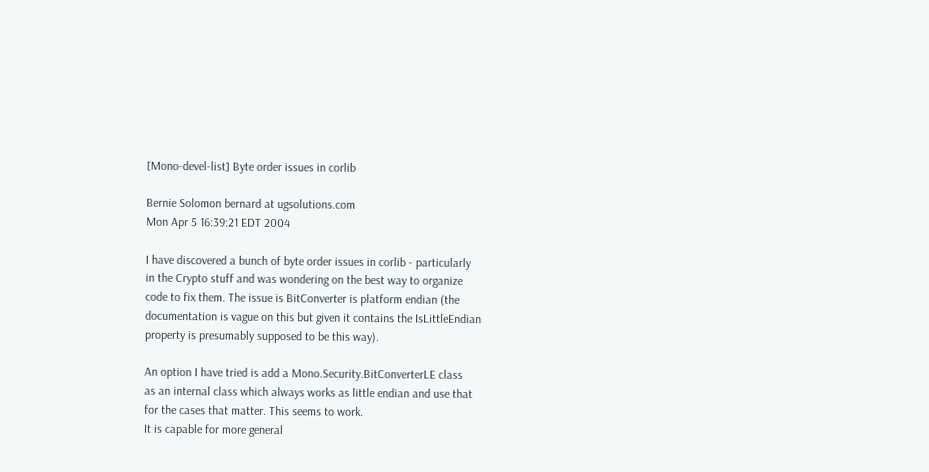[Mono-devel-list] Byte order issues in corlib

Bernie Solomon bernard at ugsolutions.com
Mon Apr 5 16:39:21 EDT 2004

I have discovered a bunch of byte order issues in corlib - particularly
in the Crypto stuff and was wondering on the best way to organize
code to fix them. The issue is BitConverter is platform endian (the
documentation is vague on this but given it contains the IsLittleEndian
property is presumably supposed to be this way).

An option I have tried is add a Mono.Security.BitConverterLE class
as an internal class which always works as little endian and use that
for the cases that matter. This seems to work.
It is capable for more general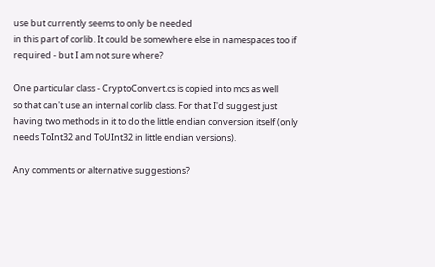use but currently seems to only be needed
in this part of corlib. It could be somewhere else in namespaces too if
required - but I am not sure where?

One particular class - CryptoConvert.cs is copied into mcs as well
so that can't use an internal corlib class. For that I'd suggest just
having two methods in it to do the little endian conversion itself (only
needs ToInt32 and ToUInt32 in little endian versions).

Any comments or alternative suggestions?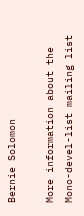Bernie Solomon

More information about the Mono-devel-list mailing list